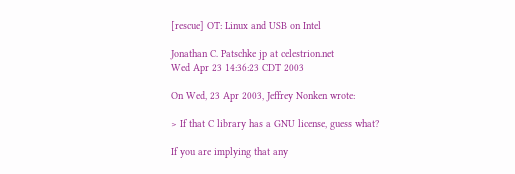[rescue] OT: Linux and USB on Intel

Jonathan C. Patschke jp at celestrion.net
Wed Apr 23 14:36:23 CDT 2003

On Wed, 23 Apr 2003, Jeffrey Nonken wrote:

> If that C library has a GNU license, guess what?

If you are implying that any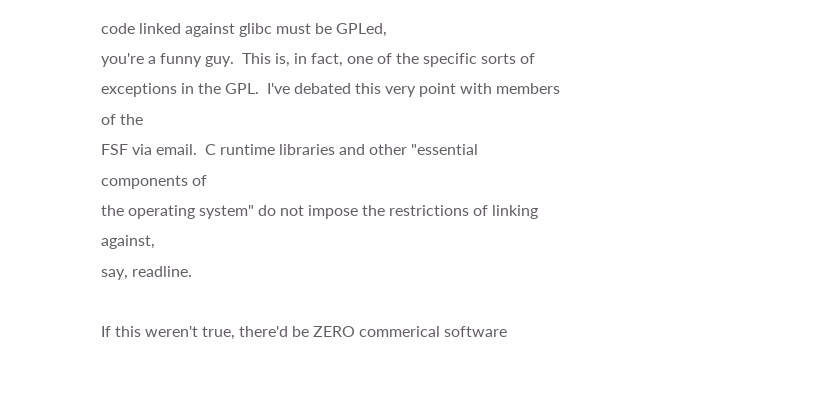code linked against glibc must be GPLed,
you're a funny guy.  This is, in fact, one of the specific sorts of
exceptions in the GPL.  I've debated this very point with members of the
FSF via email.  C runtime libraries and other "essential components of
the operating system" do not impose the restrictions of linking against,
say, readline.

If this weren't true, there'd be ZERO commerical software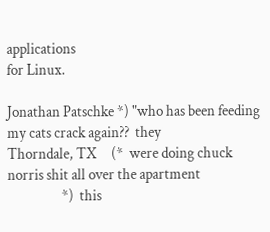applications
for Linux.

Jonathan Patschke *) "who has been feeding my cats crack again??  they
Thorndale, TX     (*  were doing chuck norris shit all over the apartment
                  *)  this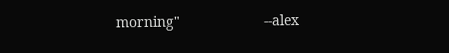morning"                     --alex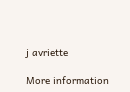j avriette

More information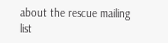about the rescue mailing list